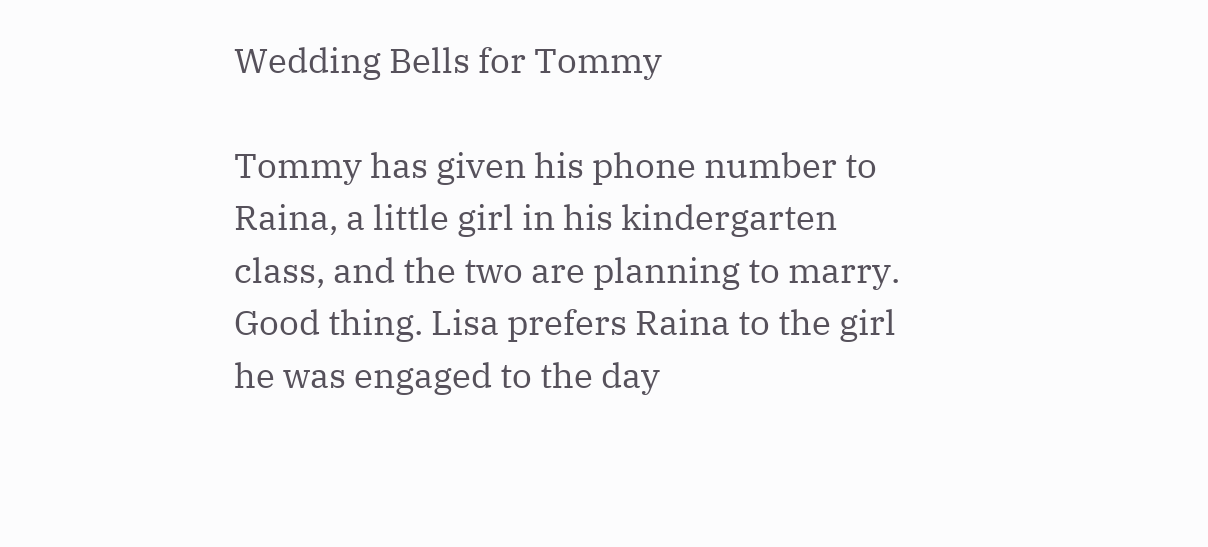Wedding Bells for Tommy

Tommy has given his phone number to Raina, a little girl in his kindergarten class, and the two are planning to marry. Good thing. Lisa prefers Raina to the girl he was engaged to the day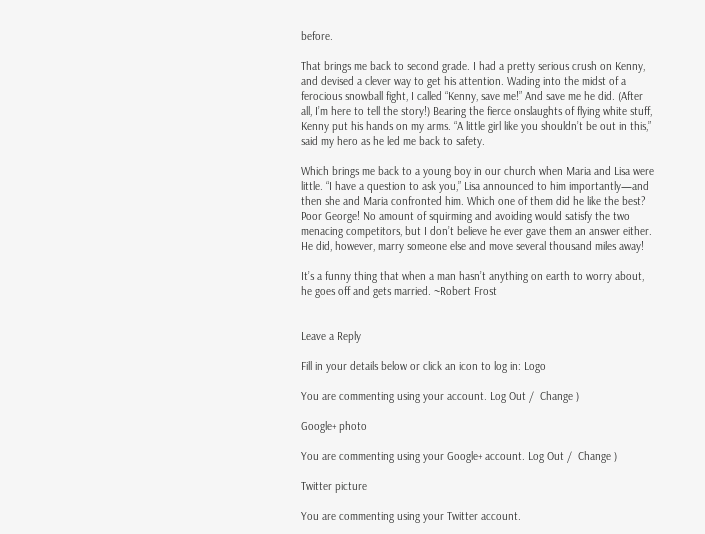before.

That brings me back to second grade. I had a pretty serious crush on Kenny, and devised a clever way to get his attention. Wading into the midst of a ferocious snowball fight, I called “Kenny, save me!” And save me he did. (After all, I’m here to tell the story!) Bearing the fierce onslaughts of flying white stuff, Kenny put his hands on my arms. “A little girl like you shouldn’t be out in this,” said my hero as he led me back to safety.

Which brings me back to a young boy in our church when Maria and Lisa were little. “I have a question to ask you,” Lisa announced to him importantly—and then she and Maria confronted him. Which one of them did he like the best? Poor George! No amount of squirming and avoiding would satisfy the two menacing competitors, but I don’t believe he ever gave them an answer either. He did, however, marry someone else and move several thousand miles away!

It’s a funny thing that when a man hasn’t anything on earth to worry about, he goes off and gets married. ~Robert Frost


Leave a Reply

Fill in your details below or click an icon to log in: Logo

You are commenting using your account. Log Out /  Change )

Google+ photo

You are commenting using your Google+ account. Log Out /  Change )

Twitter picture

You are commenting using your Twitter account.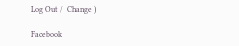Log Out /  Change )

Facebook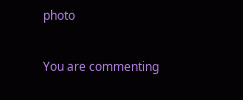photo

You are commenting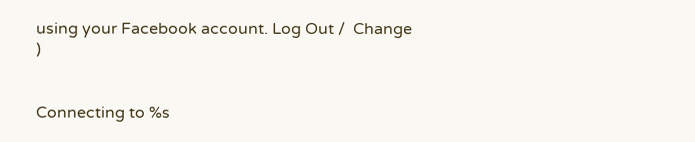using your Facebook account. Log Out /  Change )


Connecting to %s